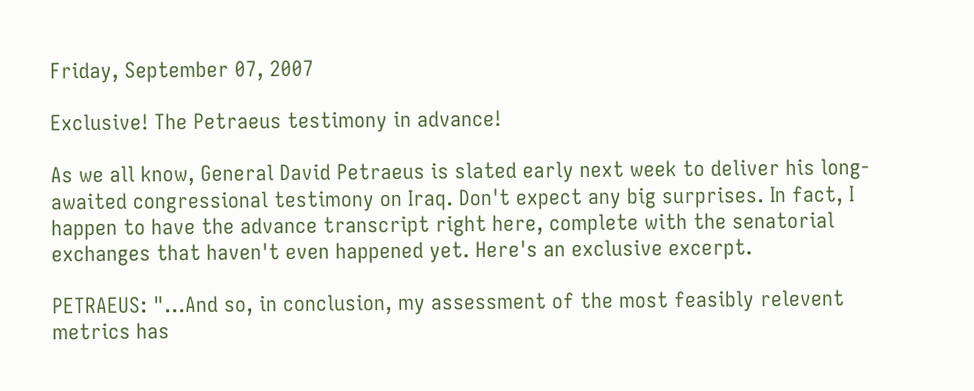Friday, September 07, 2007

Exclusive! The Petraeus testimony in advance!

As we all know, General David Petraeus is slated early next week to deliver his long-awaited congressional testimony on Iraq. Don't expect any big surprises. In fact, I happen to have the advance transcript right here, complete with the senatorial exchanges that haven't even happened yet. Here's an exclusive excerpt.

PETRAEUS: "...And so, in conclusion, my assessment of the most feasibly relevent metrics has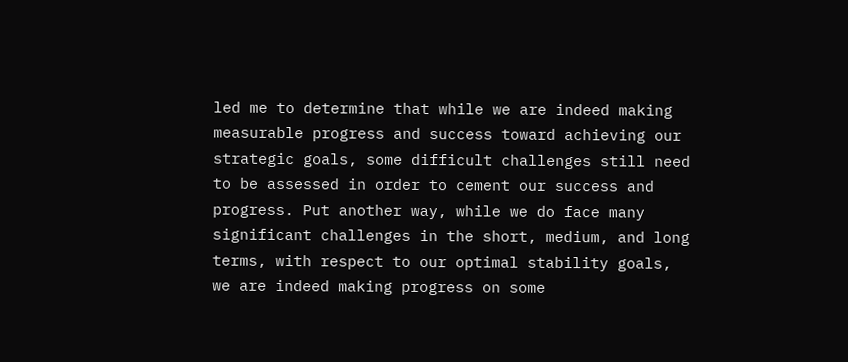led me to determine that while we are indeed making measurable progress and success toward achieving our strategic goals, some difficult challenges still need to be assessed in order to cement our success and progress. Put another way, while we do face many significant challenges in the short, medium, and long terms, with respect to our optimal stability goals, we are indeed making progress on some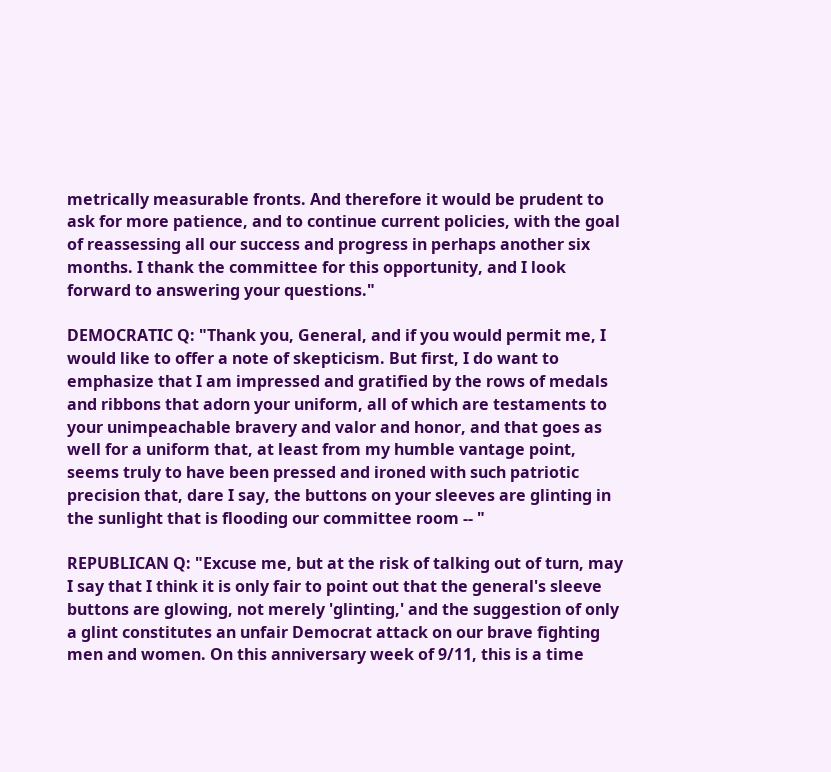metrically measurable fronts. And therefore it would be prudent to ask for more patience, and to continue current policies, with the goal of reassessing all our success and progress in perhaps another six months. I thank the committee for this opportunity, and I look forward to answering your questions."

DEMOCRATIC Q: "Thank you, General, and if you would permit me, I would like to offer a note of skepticism. But first, I do want to emphasize that I am impressed and gratified by the rows of medals and ribbons that adorn your uniform, all of which are testaments to your unimpeachable bravery and valor and honor, and that goes as well for a uniform that, at least from my humble vantage point, seems truly to have been pressed and ironed with such patriotic precision that, dare I say, the buttons on your sleeves are glinting in the sunlight that is flooding our committee room -- "

REPUBLICAN Q: "Excuse me, but at the risk of talking out of turn, may I say that I think it is only fair to point out that the general's sleeve buttons are glowing, not merely 'glinting,' and the suggestion of only a glint constitutes an unfair Democrat attack on our brave fighting men and women. On this anniversary week of 9/11, this is a time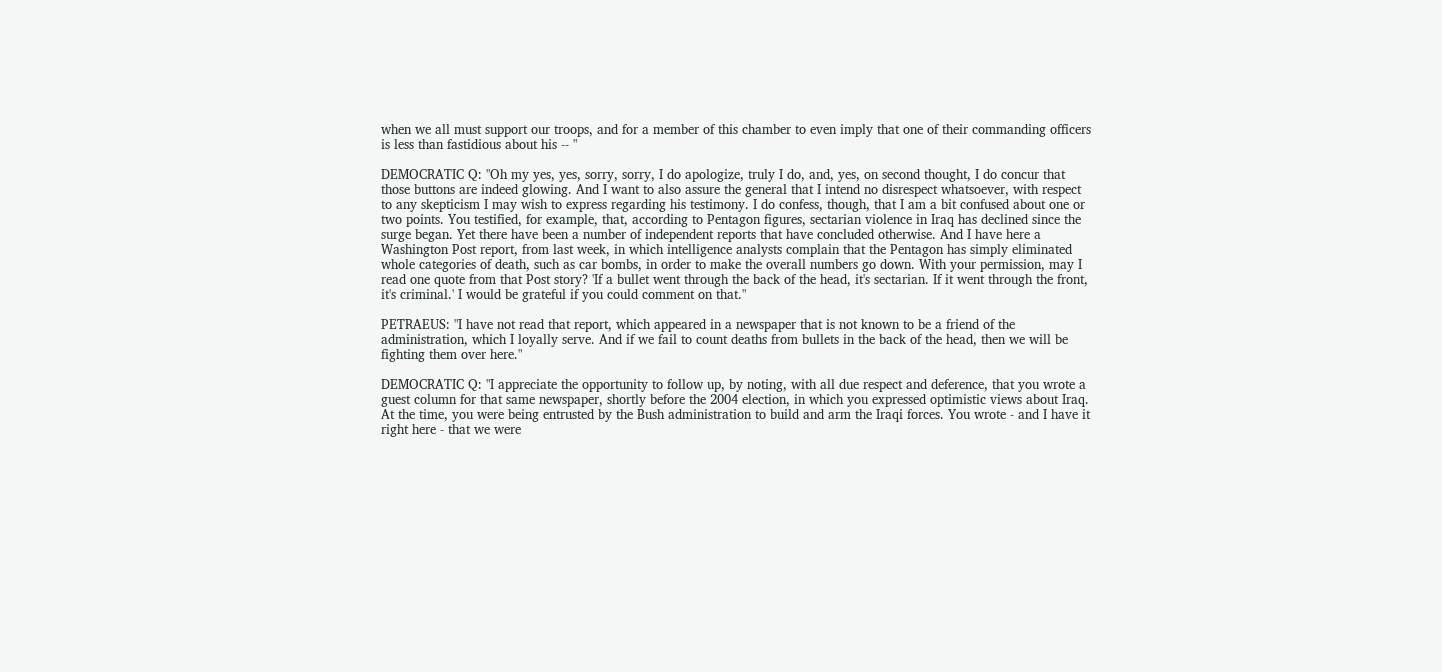when we all must support our troops, and for a member of this chamber to even imply that one of their commanding officers is less than fastidious about his -- "

DEMOCRATIC Q: "Oh my yes, yes, sorry, sorry, I do apologize, truly I do, and, yes, on second thought, I do concur that those buttons are indeed glowing. And I want to also assure the general that I intend no disrespect whatsoever, with respect to any skepticism I may wish to express regarding his testimony. I do confess, though, that I am a bit confused about one or two points. You testified, for example, that, according to Pentagon figures, sectarian violence in Iraq has declined since the surge began. Yet there have been a number of independent reports that have concluded otherwise. And I have here a Washington Post report, from last week, in which intelligence analysts complain that the Pentagon has simply eliminated whole categories of death, such as car bombs, in order to make the overall numbers go down. With your permission, may I read one quote from that Post story? 'If a bullet went through the back of the head, it's sectarian. If it went through the front, it's criminal.' I would be grateful if you could comment on that."

PETRAEUS: "I have not read that report, which appeared in a newspaper that is not known to be a friend of the administration, which I loyally serve. And if we fail to count deaths from bullets in the back of the head, then we will be fighting them over here."

DEMOCRATIC Q: "I appreciate the opportunity to follow up, by noting, with all due respect and deference, that you wrote a guest column for that same newspaper, shortly before the 2004 election, in which you expressed optimistic views about Iraq. At the time, you were being entrusted by the Bush administration to build and arm the Iraqi forces. You wrote - and I have it right here - that we were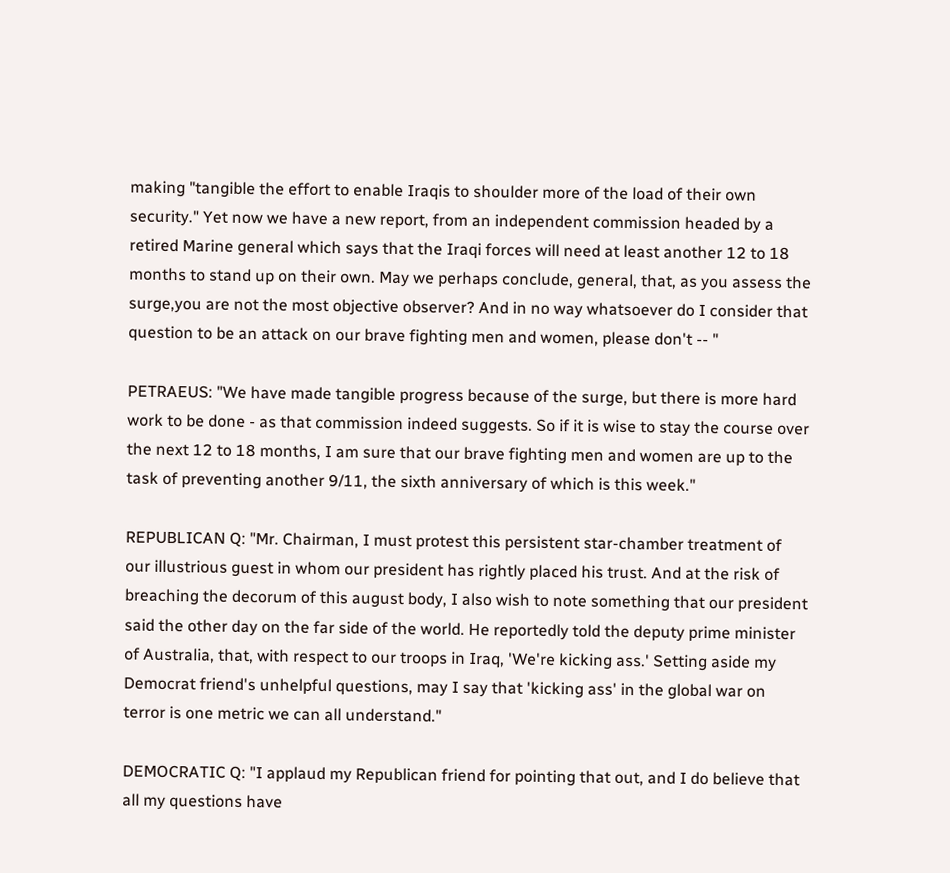making "tangible the effort to enable Iraqis to shoulder more of the load of their own security." Yet now we have a new report, from an independent commission headed by a retired Marine general which says that the Iraqi forces will need at least another 12 to 18 months to stand up on their own. May we perhaps conclude, general, that, as you assess the surge,you are not the most objective observer? And in no way whatsoever do I consider that question to be an attack on our brave fighting men and women, please don't -- "

PETRAEUS: "We have made tangible progress because of the surge, but there is more hard work to be done - as that commission indeed suggests. So if it is wise to stay the course over the next 12 to 18 months, I am sure that our brave fighting men and women are up to the task of preventing another 9/11, the sixth anniversary of which is this week."

REPUBLICAN Q: "Mr. Chairman, I must protest this persistent star-chamber treatment of our illustrious guest in whom our president has rightly placed his trust. And at the risk of breaching the decorum of this august body, I also wish to note something that our president said the other day on the far side of the world. He reportedly told the deputy prime minister of Australia, that, with respect to our troops in Iraq, 'We're kicking ass.' Setting aside my Democrat friend's unhelpful questions, may I say that 'kicking ass' in the global war on terror is one metric we can all understand."

DEMOCRATIC Q: "I applaud my Republican friend for pointing that out, and I do believe that all my questions have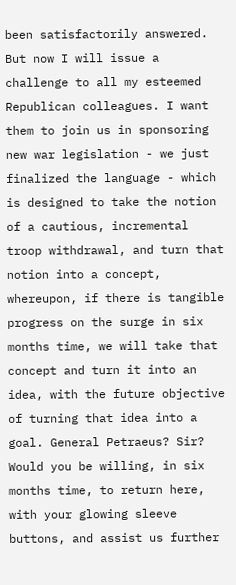been satisfactorily answered. But now I will issue a challenge to all my esteemed Republican colleagues. I want them to join us in sponsoring new war legislation - we just finalized the language - which is designed to take the notion of a cautious, incremental troop withdrawal, and turn that notion into a concept, whereupon, if there is tangible progress on the surge in six months time, we will take that concept and turn it into an idea, with the future objective of turning that idea into a goal. General Petraeus? Sir? Would you be willing, in six months time, to return here, with your glowing sleeve buttons, and assist us further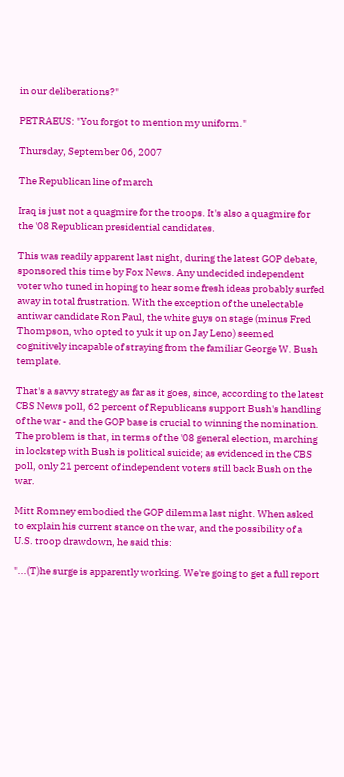in our deliberations?"

PETRAEUS: "You forgot to mention my uniform."

Thursday, September 06, 2007

The Republican line of march

Iraq is just not a quagmire for the troops. It's also a quagmire for the '08 Republican presidential candidates.

This was readily apparent last night, during the latest GOP debate, sponsored this time by Fox News. Any undecided independent voter who tuned in hoping to hear some fresh ideas probably surfed away in total frustration. With the exception of the unelectable antiwar candidate Ron Paul, the white guys on stage (minus Fred Thompson, who opted to yuk it up on Jay Leno) seemed cognitively incapable of straying from the familiar George W. Bush template.

That's a savvy strategy as far as it goes, since, according to the latest CBS News poll, 62 percent of Republicans support Bush's handling of the war - and the GOP base is crucial to winning the nomination. The problem is that, in terms of the '08 general election, marching in lockstep with Bush is political suicide; as evidenced in the CBS poll, only 21 percent of independent voters still back Bush on the war.

Mitt Romney embodied the GOP dilemma last night. When asked to explain his current stance on the war, and the possibility of a U.S. troop drawdown, he said this:

"...(T)he surge is apparently working. We're going to get a full report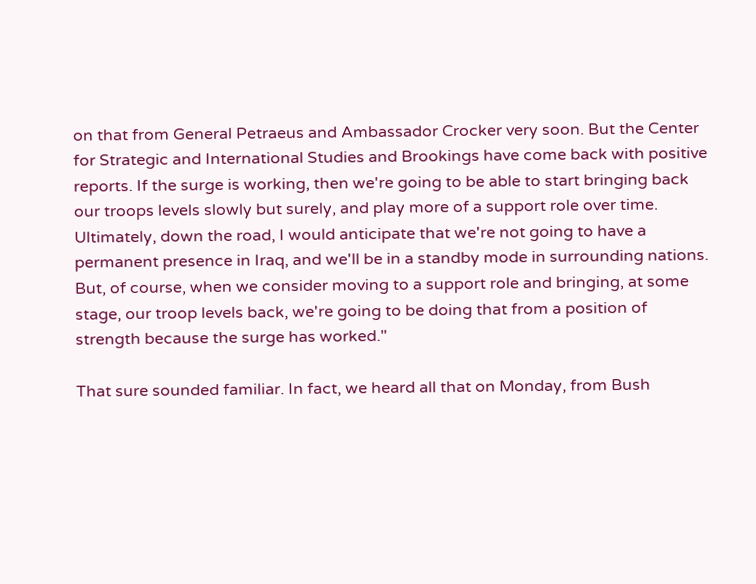on that from General Petraeus and Ambassador Crocker very soon. But the Center for Strategic and International Studies and Brookings have come back with positive reports. If the surge is working, then we're going to be able to start bringing back our troops levels slowly but surely, and play more of a support role over time. Ultimately, down the road, I would anticipate that we're not going to have a permanent presence in Iraq, and we'll be in a standby mode in surrounding nations. But, of course, when we consider moving to a support role and bringing, at some stage, our troop levels back, we're going to be doing that from a position of strength because the surge has worked."

That sure sounded familiar. In fact, we heard all that on Monday, from Bush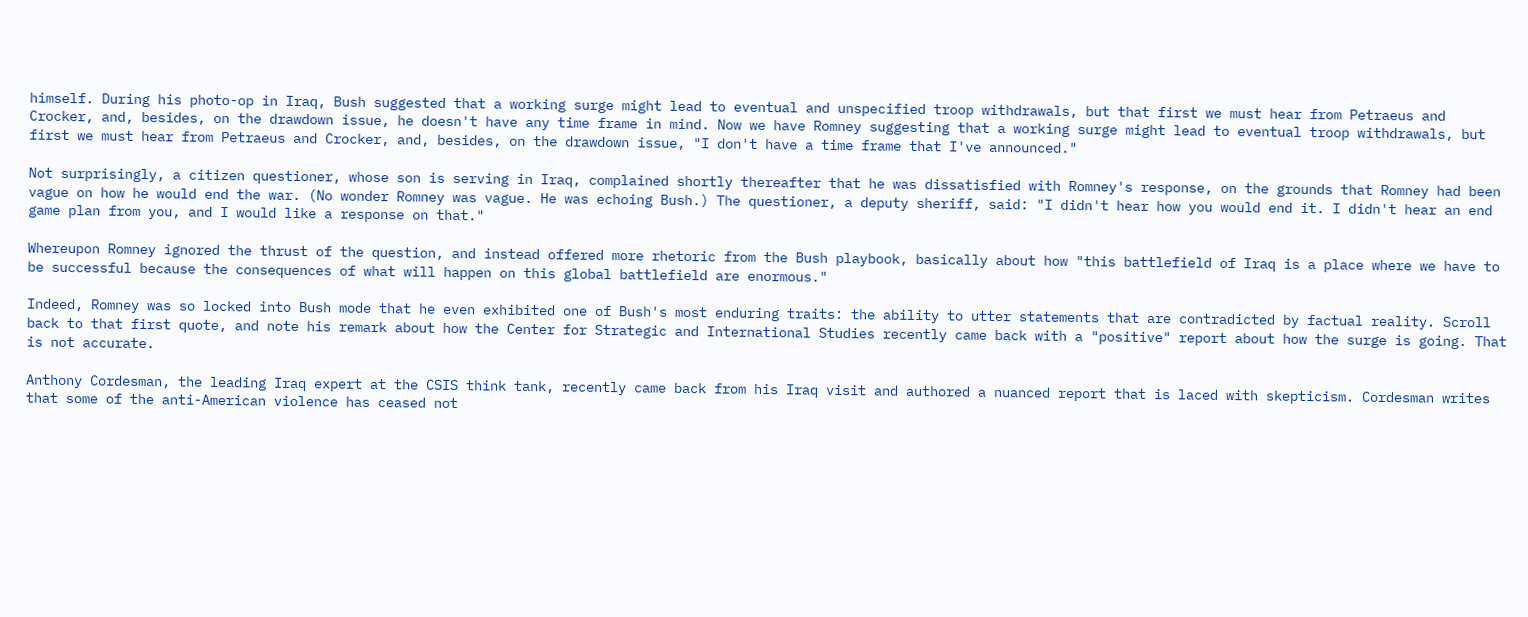himself. During his photo-op in Iraq, Bush suggested that a working surge might lead to eventual and unspecified troop withdrawals, but that first we must hear from Petraeus and Crocker, and, besides, on the drawdown issue, he doesn't have any time frame in mind. Now we have Romney suggesting that a working surge might lead to eventual troop withdrawals, but first we must hear from Petraeus and Crocker, and, besides, on the drawdown issue, "I don't have a time frame that I've announced."

Not surprisingly, a citizen questioner, whose son is serving in Iraq, complained shortly thereafter that he was dissatisfied with Romney's response, on the grounds that Romney had been vague on how he would end the war. (No wonder Romney was vague. He was echoing Bush.) The questioner, a deputy sheriff, said: "I didn't hear how you would end it. I didn't hear an end game plan from you, and I would like a response on that."

Whereupon Romney ignored the thrust of the question, and instead offered more rhetoric from the Bush playbook, basically about how "this battlefield of Iraq is a place where we have to be successful because the consequences of what will happen on this global battlefield are enormous."

Indeed, Romney was so locked into Bush mode that he even exhibited one of Bush's most enduring traits: the ability to utter statements that are contradicted by factual reality. Scroll back to that first quote, and note his remark about how the Center for Strategic and International Studies recently came back with a "positive" report about how the surge is going. That is not accurate.

Anthony Cordesman, the leading Iraq expert at the CSIS think tank, recently came back from his Iraq visit and authored a nuanced report that is laced with skepticism. Cordesman writes that some of the anti-American violence has ceased not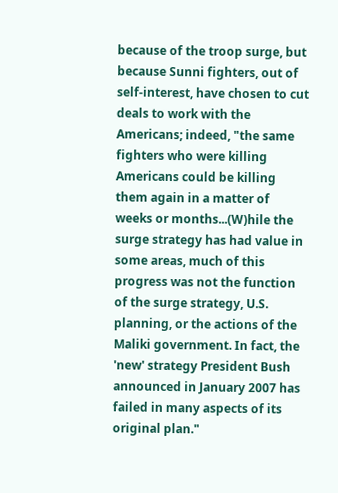because of the troop surge, but because Sunni fighters, out of self-interest, have chosen to cut deals to work with the Americans; indeed, "the same fighters who were killing Americans could be killing them again in a matter of weeks or months...(W)hile the surge strategy has had value in some areas, much of this progress was not the function of the surge strategy, U.S. planning, or the actions of the Maliki government. In fact, the 'new' strategy President Bush announced in January 2007 has failed in many aspects of its original plan."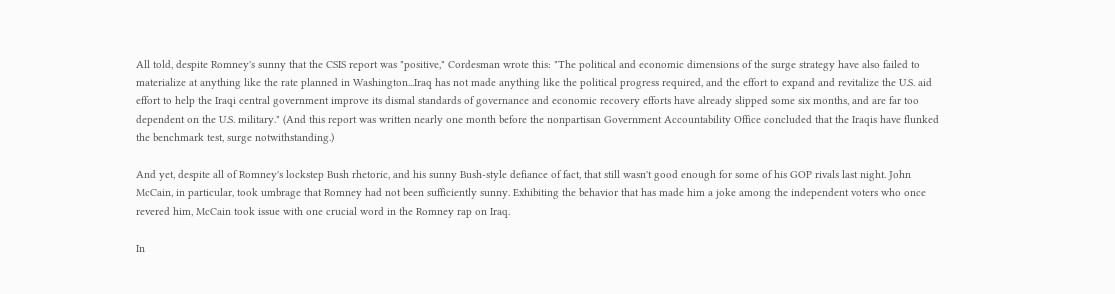All told, despite Romney's sunny that the CSIS report was "positive," Cordesman wrote this: "The political and economic dimensions of the surge strategy have also failed to materialize at anything like the rate planned in Washington...Iraq has not made anything like the political progress required, and the effort to expand and revitalize the U.S. aid effort to help the Iraqi central government improve its dismal standards of governance and economic recovery efforts have already slipped some six months, and are far too dependent on the U.S. military." (And this report was written nearly one month before the nonpartisan Government Accountability Office concluded that the Iraqis have flunked the benchmark test, surge notwithstanding.)

And yet, despite all of Romney's lockstep Bush rhetoric, and his sunny Bush-style defiance of fact, that still wasn't good enough for some of his GOP rivals last night. John McCain, in particular, took umbrage that Romney had not been sufficiently sunny. Exhibiting the behavior that has made him a joke among the independent voters who once revered him, McCain took issue with one crucial word in the Romney rap on Iraq.

In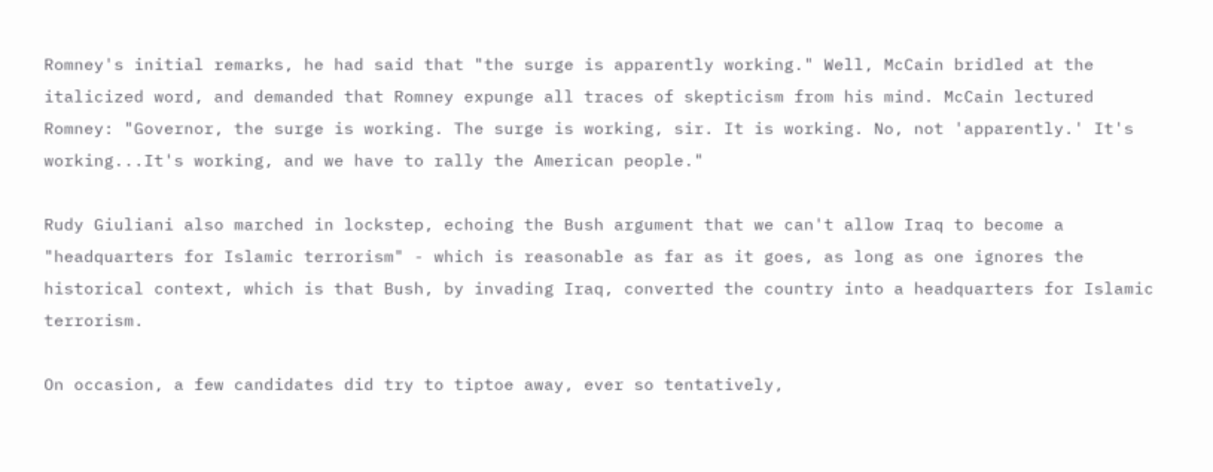Romney's initial remarks, he had said that "the surge is apparently working." Well, McCain bridled at the italicized word, and demanded that Romney expunge all traces of skepticism from his mind. McCain lectured Romney: "Governor, the surge is working. The surge is working, sir. It is working. No, not 'apparently.' It's working...It's working, and we have to rally the American people."

Rudy Giuliani also marched in lockstep, echoing the Bush argument that we can't allow Iraq to become a "headquarters for Islamic terrorism" - which is reasonable as far as it goes, as long as one ignores the historical context, which is that Bush, by invading Iraq, converted the country into a headquarters for Islamic terrorism.

On occasion, a few candidates did try to tiptoe away, ever so tentatively,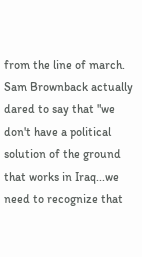from the line of march. Sam Brownback actually dared to say that "we don't have a political solution of the ground that works in Iraq...we need to recognize that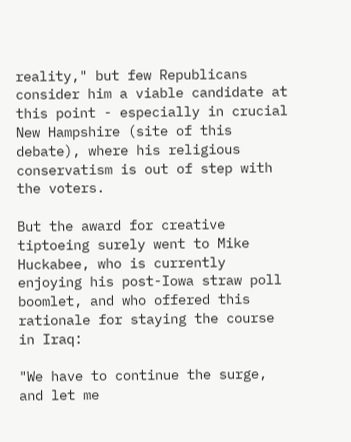reality," but few Republicans consider him a viable candidate at this point - especially in crucial New Hampshire (site of this debate), where his religious conservatism is out of step with the voters.

But the award for creative tiptoeing surely went to Mike Huckabee, who is currently enjoying his post-Iowa straw poll boomlet, and who offered this rationale for staying the course in Iraq:

"We have to continue the surge, and let me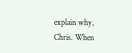explain why, Chris. When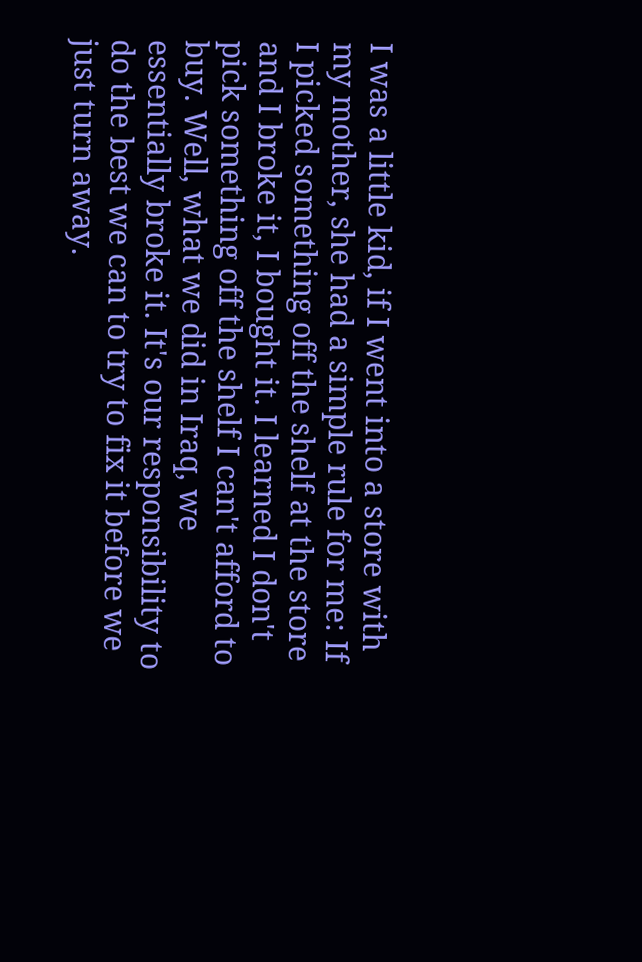I was a little kid, if I went into a store with my mother, she had a simple rule for me: If I picked something off the shelf at the store and I broke it, I bought it. I learned I don't pick something off the shelf I can't afford to buy. Well, what we did in Iraq, we essentially broke it. It's our responsibility to do the best we can to try to fix it before we just turn away.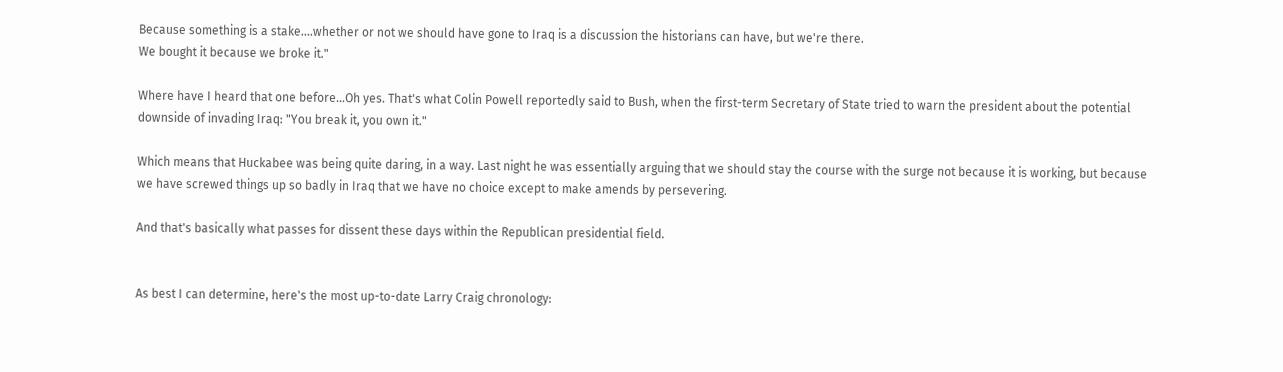Because something is a stake....whether or not we should have gone to Iraq is a discussion the historians can have, but we're there.
We bought it because we broke it."

Where have I heard that one before...Oh yes. That's what Colin Powell reportedly said to Bush, when the first-term Secretary of State tried to warn the president about the potential downside of invading Iraq: "You break it, you own it."

Which means that Huckabee was being quite daring, in a way. Last night he was essentially arguing that we should stay the course with the surge not because it is working, but because we have screwed things up so badly in Iraq that we have no choice except to make amends by persevering.

And that's basically what passes for dissent these days within the Republican presidential field.


As best I can determine, here's the most up-to-date Larry Craig chronology: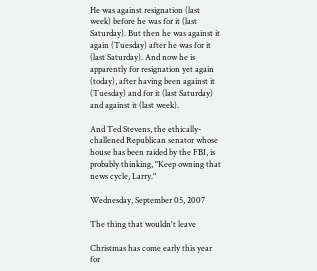He was against resignation (last week) before he was for it (last Saturday). But then he was against it again (Tuesday) after he was for it (last Saturday). And now he is apparently for resignation yet again (today), after having been against it (Tuesday) and for it (last Saturday) and against it (last week).

And Ted Stevens, the ethically-challened Republican senator whose house has been raided by the FBI, is probably thinking, "Keep owning that news cycle, Larry."

Wednesday, September 05, 2007

The thing that wouldn't leave

Christmas has come early this year for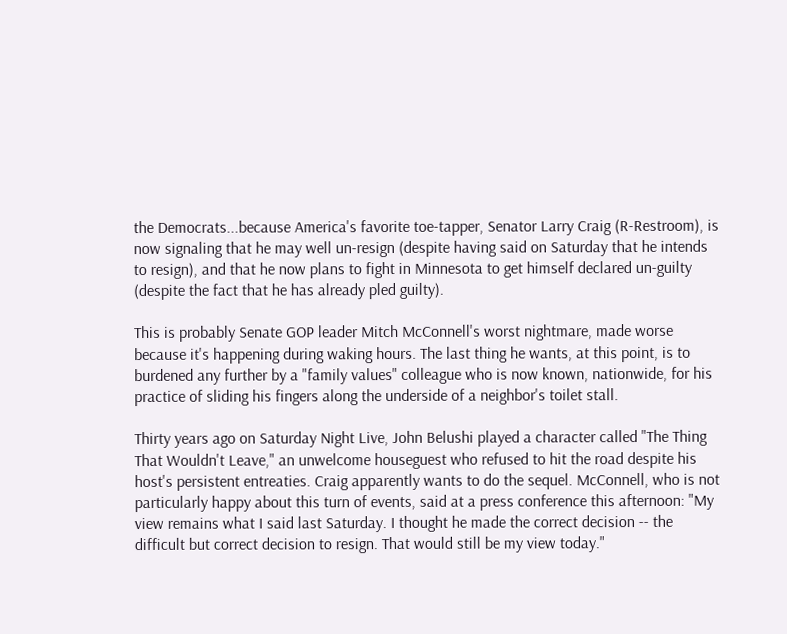the Democrats...because America's favorite toe-tapper, Senator Larry Craig (R-Restroom), is now signaling that he may well un-resign (despite having said on Saturday that he intends to resign), and that he now plans to fight in Minnesota to get himself declared un-guilty (despite the fact that he has already pled guilty).

This is probably Senate GOP leader Mitch McConnell's worst nightmare, made worse because it's happening during waking hours. The last thing he wants, at this point, is to burdened any further by a "family values" colleague who is now known, nationwide, for his practice of sliding his fingers along the underside of a neighbor's toilet stall.

Thirty years ago on Saturday Night Live, John Belushi played a character called "The Thing That Wouldn't Leave," an unwelcome houseguest who refused to hit the road despite his host's persistent entreaties. Craig apparently wants to do the sequel. McConnell, who is not particularly happy about this turn of events, said at a press conference this afternoon: "My view remains what I said last Saturday. I thought he made the correct decision -- the difficult but correct decision to resign. That would still be my view today."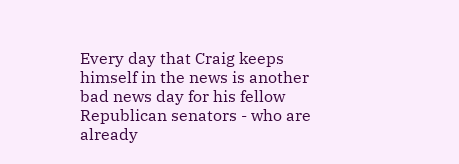Every day that Craig keeps himself in the news is another bad news day for his fellow Republican senators - who are already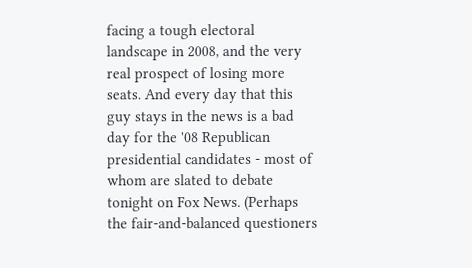facing a tough electoral landscape in 2008, and the very real prospect of losing more seats. And every day that this guy stays in the news is a bad day for the '08 Republican presidential candidates - most of whom are slated to debate tonight on Fox News. (Perhaps the fair-and-balanced questioners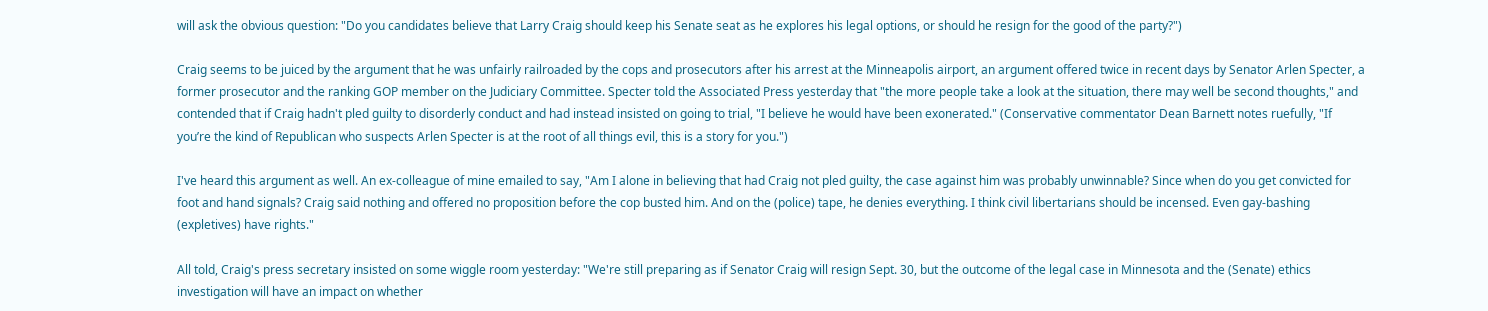will ask the obvious question: "Do you candidates believe that Larry Craig should keep his Senate seat as he explores his legal options, or should he resign for the good of the party?")

Craig seems to be juiced by the argument that he was unfairly railroaded by the cops and prosecutors after his arrest at the Minneapolis airport, an argument offered twice in recent days by Senator Arlen Specter, a former prosecutor and the ranking GOP member on the Judiciary Committee. Specter told the Associated Press yesterday that "the more people take a look at the situation, there may well be second thoughts," and contended that if Craig hadn't pled guilty to disorderly conduct and had instead insisted on going to trial, "I believe he would have been exonerated." (Conservative commentator Dean Barnett notes ruefully, "If you’re the kind of Republican who suspects Arlen Specter is at the root of all things evil, this is a story for you.")

I've heard this argument as well. An ex-colleague of mine emailed to say, "Am I alone in believing that had Craig not pled guilty, the case against him was probably unwinnable? Since when do you get convicted for foot and hand signals? Craig said nothing and offered no proposition before the cop busted him. And on the (police) tape, he denies everything. I think civil libertarians should be incensed. Even gay-bashing (expletives) have rights."

All told, Craig's press secretary insisted on some wiggle room yesterday: "We're still preparing as if Senator Craig will resign Sept. 30, but the outcome of the legal case in Minnesota and the (Senate) ethics investigation will have an impact on whether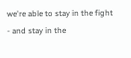we're able to stay in the fight - and stay in the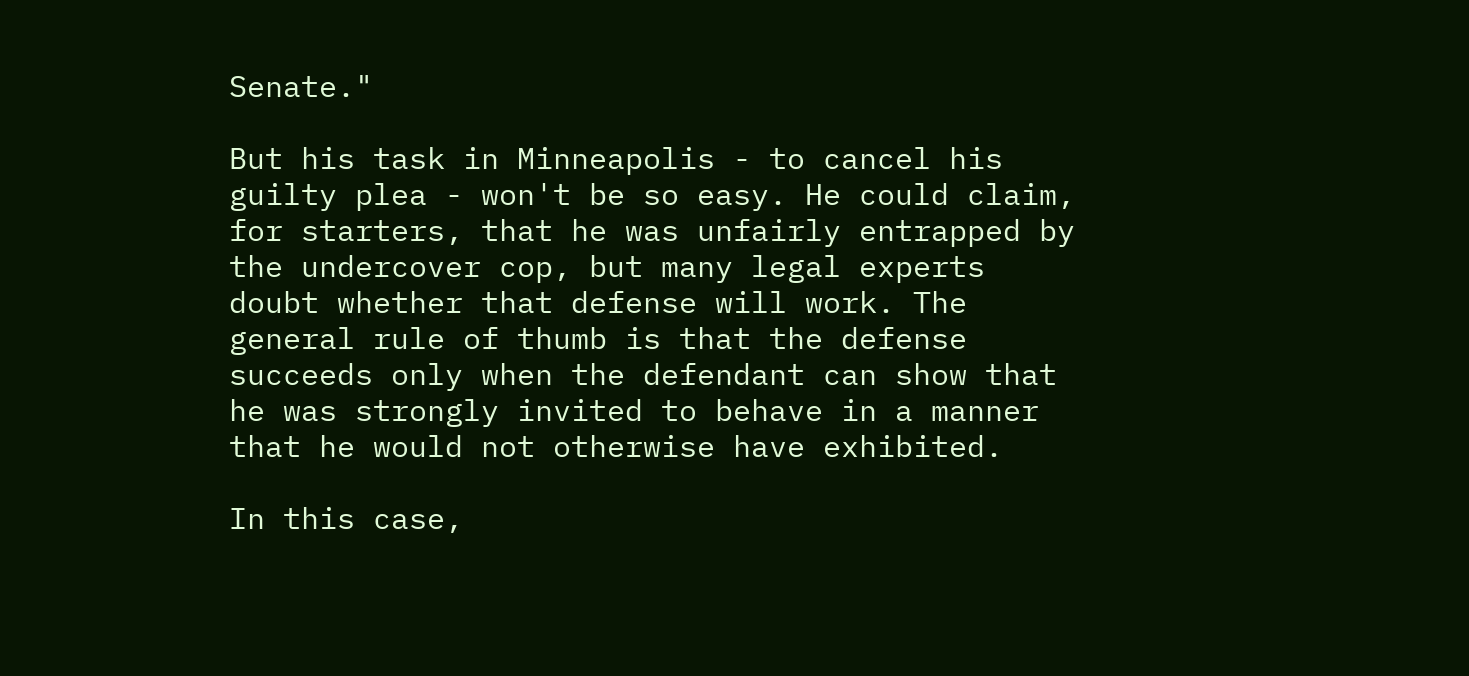Senate."

But his task in Minneapolis - to cancel his guilty plea - won't be so easy. He could claim, for starters, that he was unfairly entrapped by the undercover cop, but many legal experts doubt whether that defense will work. The general rule of thumb is that the defense succeeds only when the defendant can show that he was strongly invited to behave in a manner that he would not otherwise have exhibited.

In this case,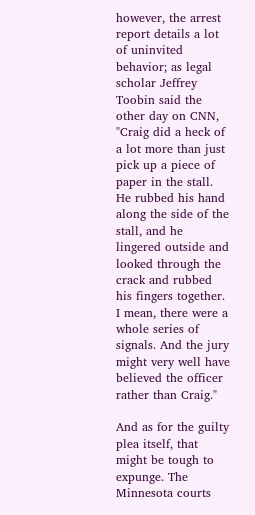however, the arrest report details a lot of uninvited behavior; as legal scholar Jeffrey Toobin said the other day on CNN, "Craig did a heck of a lot more than just pick up a piece of paper in the stall. He rubbed his hand along the side of the stall, and he lingered outside and looked through the crack and rubbed his fingers together. I mean, there were a whole series of signals. And the jury might very well have believed the officer rather than Craig."

And as for the guilty plea itself, that might be tough to expunge. The Minnesota courts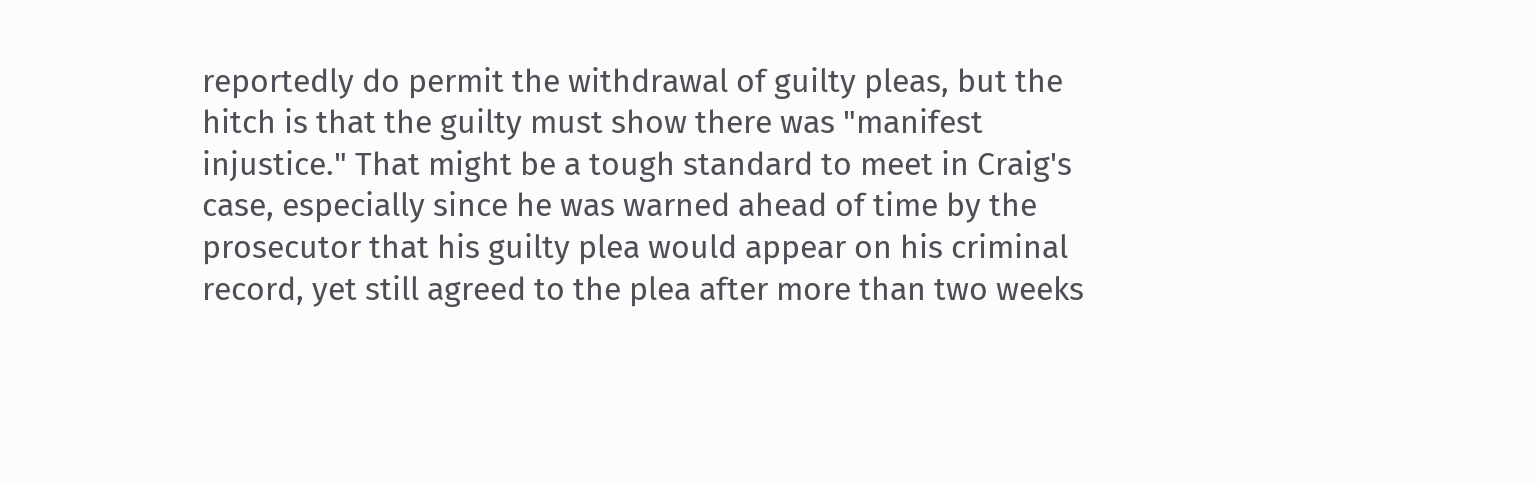reportedly do permit the withdrawal of guilty pleas, but the hitch is that the guilty must show there was "manifest injustice." That might be a tough standard to meet in Craig's case, especially since he was warned ahead of time by the prosecutor that his guilty plea would appear on his criminal record, yet still agreed to the plea after more than two weeks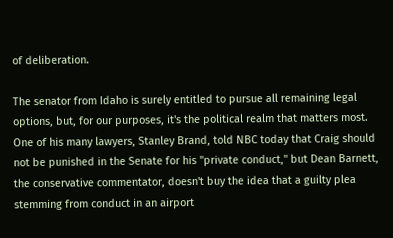of deliberation.

The senator from Idaho is surely entitled to pursue all remaining legal options, but, for our purposes, it's the political realm that matters most. One of his many lawyers, Stanley Brand, told NBC today that Craig should not be punished in the Senate for his "private conduct," but Dean Barnett, the conservative commentator, doesn't buy the idea that a guilty plea stemming from conduct in an airport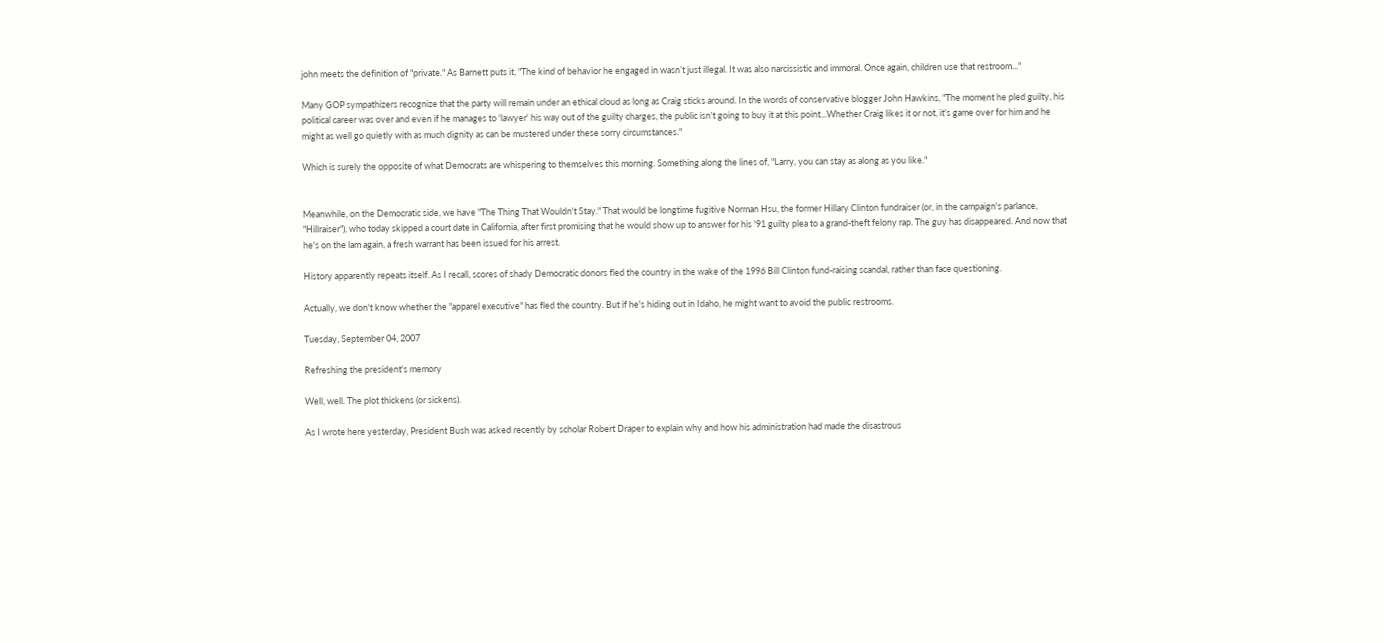john meets the definition of "private." As Barnett puts it, "The kind of behavior he engaged in wasn’t just illegal. It was also narcissistic and immoral. Once again, children use that restroom..."

Many GOP sympathizers recognize that the party will remain under an ethical cloud as long as Craig sticks around. In the words of conservative blogger John Hawkins, "The moment he pled guilty, his political career was over and even if he manages to 'lawyer' his way out of the guilty charges, the public isn't going to buy it at this point...Whether Craig likes it or not, it's game over for him and he might as well go quietly with as much dignity as can be mustered under these sorry circumstances."

Which is surely the opposite of what Democrats are whispering to themselves this morning. Something along the lines of, "Larry, you can stay as along as you like."


Meanwhile, on the Democratic side, we have "The Thing That Wouldn't Stay." That would be longtime fugitive Norman Hsu, the former Hillary Clinton fundraiser (or, in the campaign's parlance, "Hillraiser"), who today skipped a court date in California, after first promising that he would show up to answer for his '91 guilty plea to a grand-theft felony rap. The guy has disappeared. And now that he's on the lam again, a fresh warrant has been issued for his arrest.

History apparently repeats itself. As I recall, scores of shady Democratic donors fled the country in the wake of the 1996 Bill Clinton fund-raising scandal, rather than face questioning.

Actually, we don't know whether the "apparel executive" has fled the country. But if he's hiding out in Idaho, he might want to avoid the public restrooms.

Tuesday, September 04, 2007

Refreshing the president's memory

Well, well. The plot thickens (or sickens).

As I wrote here yesterday, President Bush was asked recently by scholar Robert Draper to explain why and how his administration had made the disastrous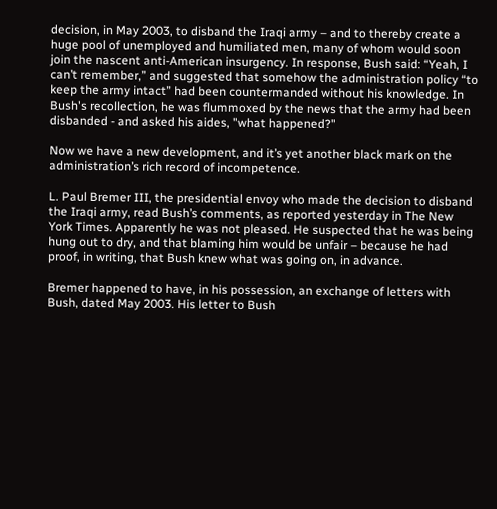decision, in May 2003, to disband the Iraqi army – and to thereby create a huge pool of unemployed and humiliated men, many of whom would soon join the nascent anti-American insurgency. In response, Bush said: “Yeah, I can’t remember,” and suggested that somehow the administration policy “to keep the army intact” had been countermanded without his knowledge. In Bush's recollection, he was flummoxed by the news that the army had been disbanded - and asked his aides, "what happened?"

Now we have a new development, and it’s yet another black mark on the administration’s rich record of incompetence.

L. Paul Bremer III, the presidential envoy who made the decision to disband the Iraqi army, read Bush’s comments, as reported yesterday in The New York Times. Apparently he was not pleased. He suspected that he was being hung out to dry, and that blaming him would be unfair – because he had proof, in writing, that Bush knew what was going on, in advance.

Bremer happened to have, in his possession, an exchange of letters with Bush, dated May 2003. His letter to Bush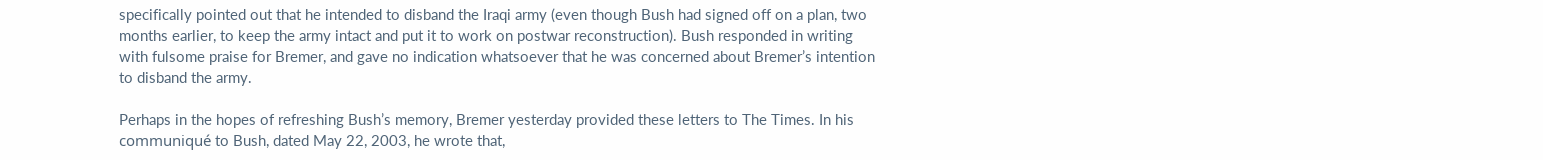specifically pointed out that he intended to disband the Iraqi army (even though Bush had signed off on a plan, two months earlier, to keep the army intact and put it to work on postwar reconstruction). Bush responded in writing with fulsome praise for Bremer, and gave no indication whatsoever that he was concerned about Bremer’s intention to disband the army.

Perhaps in the hopes of refreshing Bush’s memory, Bremer yesterday provided these letters to The Times. In his communiqué to Bush, dated May 22, 2003, he wrote that,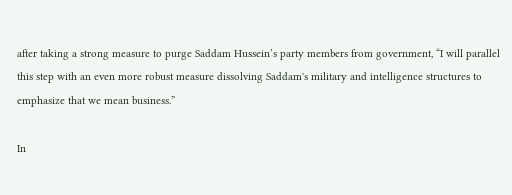after taking a strong measure to purge Saddam Hussein’s party members from government, “I will parallel this step with an even more robust measure dissolving Saddam's military and intelligence structures to emphasize that we mean business.”

In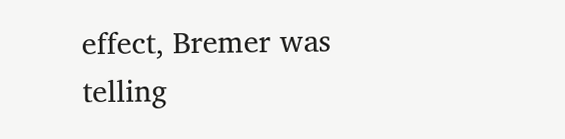effect, Bremer was telling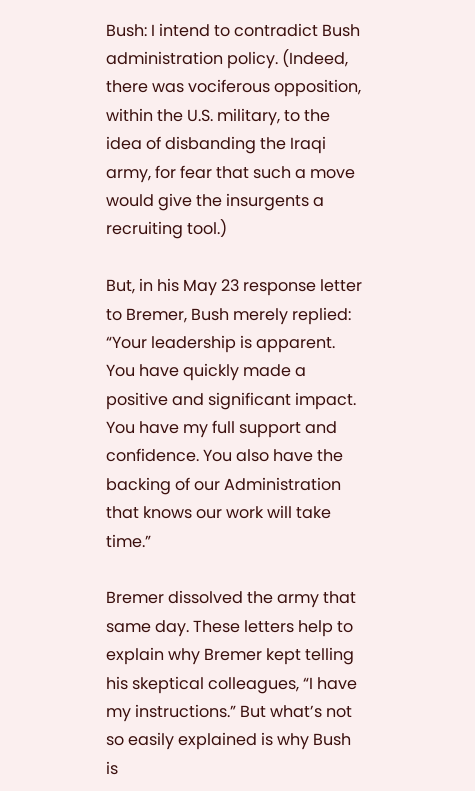Bush: I intend to contradict Bush administration policy. (Indeed, there was vociferous opposition, within the U.S. military, to the idea of disbanding the Iraqi army, for fear that such a move would give the insurgents a recruiting tool.)

But, in his May 23 response letter to Bremer, Bush merely replied: “Your leadership is apparent. You have quickly made a positive and significant impact. You have my full support and confidence. You also have the backing of our Administration that knows our work will take time.”

Bremer dissolved the army that same day. These letters help to explain why Bremer kept telling his skeptical colleagues, “I have my instructions.” But what’s not so easily explained is why Bush is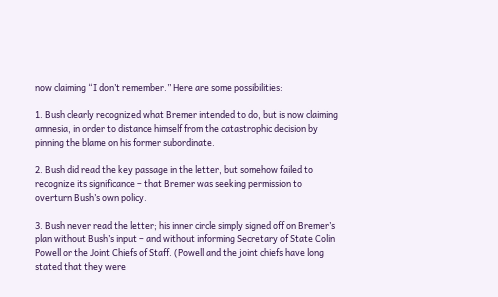now claiming “I don’t remember.” Here are some possibilities:

1. Bush clearly recognized what Bremer intended to do, but is now claiming amnesia, in order to distance himself from the catastrophic decision by pinning the blame on his former subordinate.

2. Bush did read the key passage in the letter, but somehow failed to recognize its significance – that Bremer was seeking permission to overturn Bush’s own policy.

3. Bush never read the letter; his inner circle simply signed off on Bremer’s plan without Bush’s input – and without informing Secretary of State Colin Powell or the Joint Chiefs of Staff. (Powell and the joint chiefs have long stated that they were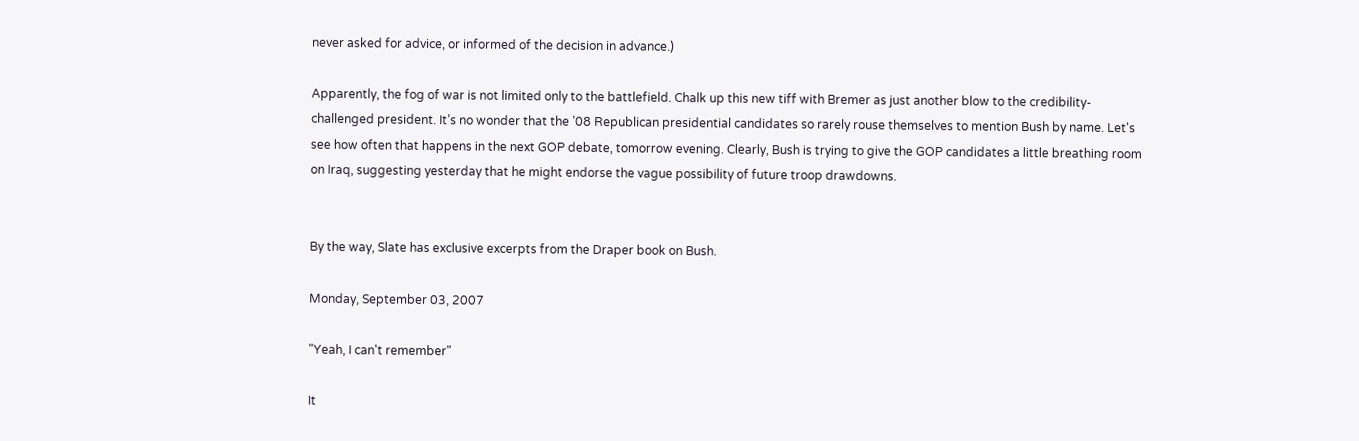never asked for advice, or informed of the decision in advance.)

Apparently, the fog of war is not limited only to the battlefield. Chalk up this new tiff with Bremer as just another blow to the credibility-challenged president. It’s no wonder that the ’08 Republican presidential candidates so rarely rouse themselves to mention Bush by name. Let's see how often that happens in the next GOP debate, tomorrow evening. Clearly, Bush is trying to give the GOP candidates a little breathing room on Iraq, suggesting yesterday that he might endorse the vague possibility of future troop drawdowns.


By the way, Slate has exclusive excerpts from the Draper book on Bush.

Monday, September 03, 2007

"Yeah, I can't remember"

It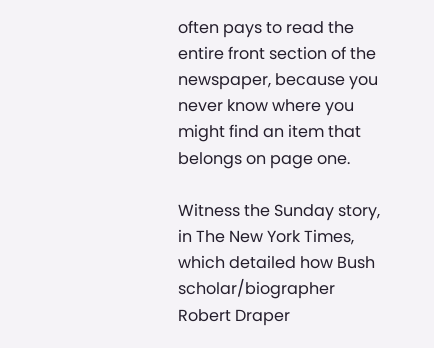often pays to read the entire front section of the newspaper, because you never know where you might find an item that belongs on page one.

Witness the Sunday story, in The New York Times, which detailed how Bush scholar/biographer Robert Draper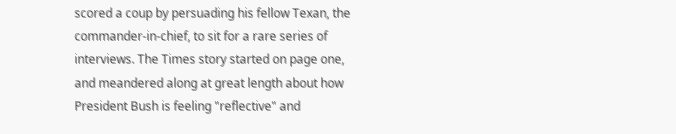scored a coup by persuading his fellow Texan, the commander-in-chief, to sit for a rare series of interviews. The Times story started on page one, and meandered along at great length about how President Bush is feeling "reflective" and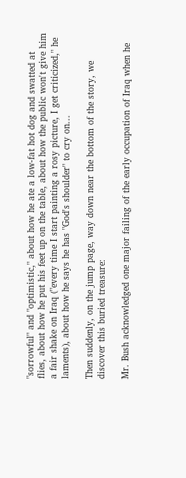"sorrowful" and "optimistic," about how he ate a low-fat hot dog and swatted at flies, about how he put his feet up on the table, about how the public won't give him a fair shake on Iraq ("every time I start painting a rosy picture, I get criticized," he laments), about how he says he has "God's shoulder" to cry on...

Then suddenly, on the jump page, way down near the bottom of the story, we discover this buried treasure:

Mr. Bush acknowledged one major failing of the early occupation of Iraq when he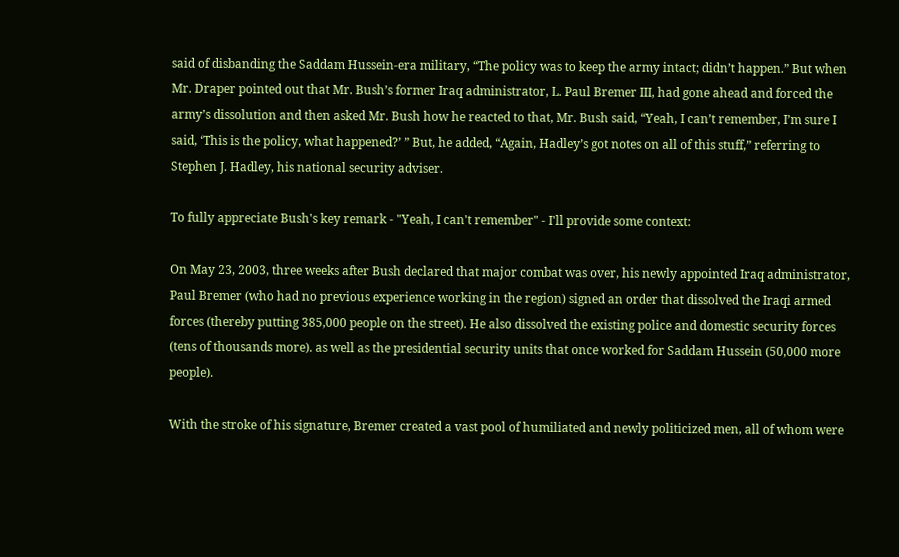said of disbanding the Saddam Hussein-era military, “The policy was to keep the army intact; didn’t happen.” But when Mr. Draper pointed out that Mr. Bush’s former Iraq administrator, L. Paul Bremer III, had gone ahead and forced the army’s dissolution and then asked Mr. Bush how he reacted to that, Mr. Bush said, “Yeah, I can’t remember, I’m sure I said, ‘This is the policy, what happened?’ ” But, he added, “Again, Hadley’s got notes on all of this stuff,” referring to Stephen J. Hadley, his national security adviser.

To fully appreciate Bush's key remark - "Yeah, I can't remember" - I'll provide some context:

On May 23, 2003, three weeks after Bush declared that major combat was over, his newly appointed Iraq administrator, Paul Bremer (who had no previous experience working in the region) signed an order that dissolved the Iraqi armed forces (thereby putting 385,000 people on the street). He also dissolved the existing police and domestic security forces (tens of thousands more). as well as the presidential security units that once worked for Saddam Hussein (50,000 more people).

With the stroke of his signature, Bremer created a vast pool of humiliated and newly politicized men, all of whom were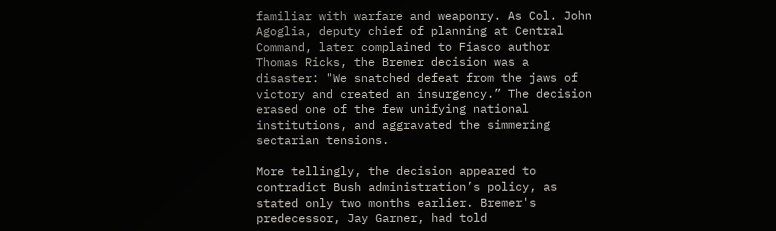familiar with warfare and weaponry. As Col. John Agoglia, deputy chief of planning at Central Command, later complained to Fiasco author Thomas Ricks, the Bremer decision was a disaster: "We snatched defeat from the jaws of victory and created an insurgency.” The decision erased one of the few unifying national institutions, and aggravated the simmering sectarian tensions.

More tellingly, the decision appeared to contradict Bush administration’s policy, as stated only two months earlier. Bremer's predecessor, Jay Garner, had told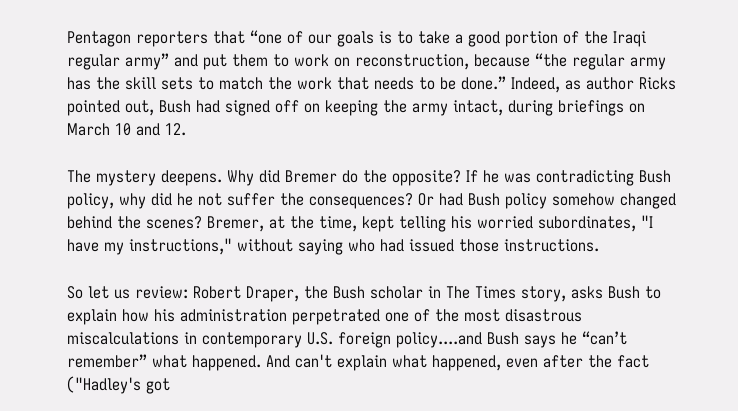Pentagon reporters that “one of our goals is to take a good portion of the Iraqi regular army” and put them to work on reconstruction, because “the regular army has the skill sets to match the work that needs to be done.” Indeed, as author Ricks pointed out, Bush had signed off on keeping the army intact, during briefings on March 10 and 12.

The mystery deepens. Why did Bremer do the opposite? If he was contradicting Bush policy, why did he not suffer the consequences? Or had Bush policy somehow changed behind the scenes? Bremer, at the time, kept telling his worried subordinates, "I have my instructions," without saying who had issued those instructions.

So let us review: Robert Draper, the Bush scholar in The Times story, asks Bush to explain how his administration perpetrated one of the most disastrous miscalculations in contemporary U.S. foreign policy....and Bush says he “can’t remember” what happened. And can't explain what happened, even after the fact ("Hadley's got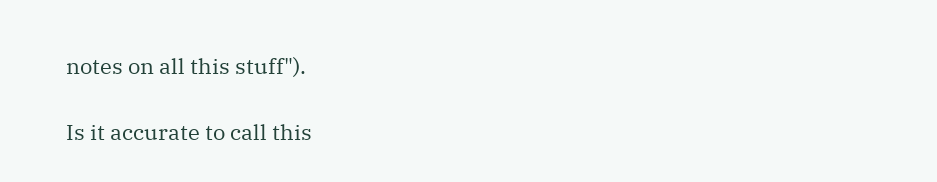notes on all this stuff").

Is it accurate to call this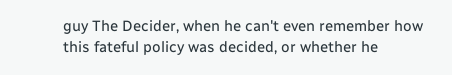guy The Decider, when he can't even remember how this fateful policy was decided, or whether he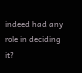indeed had any role in deciding it?